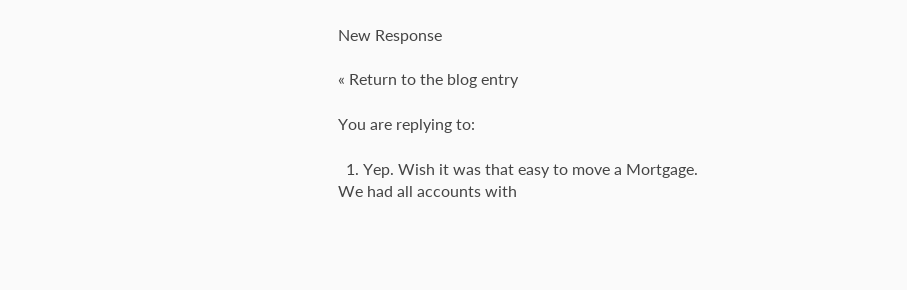New Response

« Return to the blog entry

You are replying to:

  1. Yep. Wish it was that easy to move a Mortgage. We had all accounts with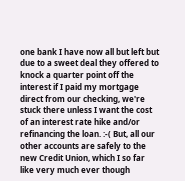one bank I have now all but left but due to a sweet deal they offered to knock a quarter point off the interest if I paid my mortgage direct from our checking, we're stuck there unless I want the cost of an interest rate hike and/or refinancing the loan. :-( But, all our other accounts are safely to the new Credit Union, which I so far like very much ever though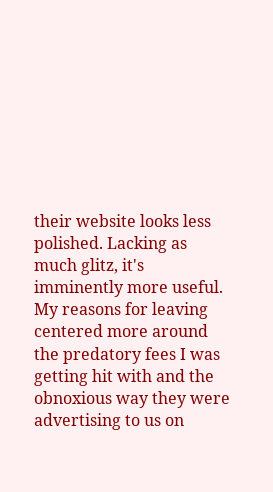their website looks less polished. Lacking as much glitz, it's imminently more useful. My reasons for leaving centered more around the predatory fees I was getting hit with and the obnoxious way they were advertising to us on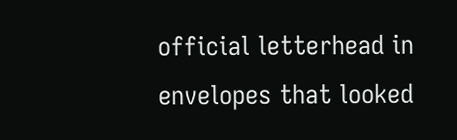official letterhead in envelopes that looked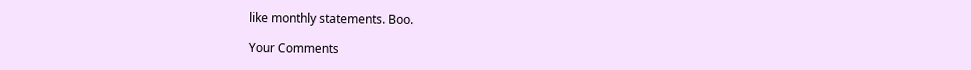like monthly statements. Boo.

Your Comments